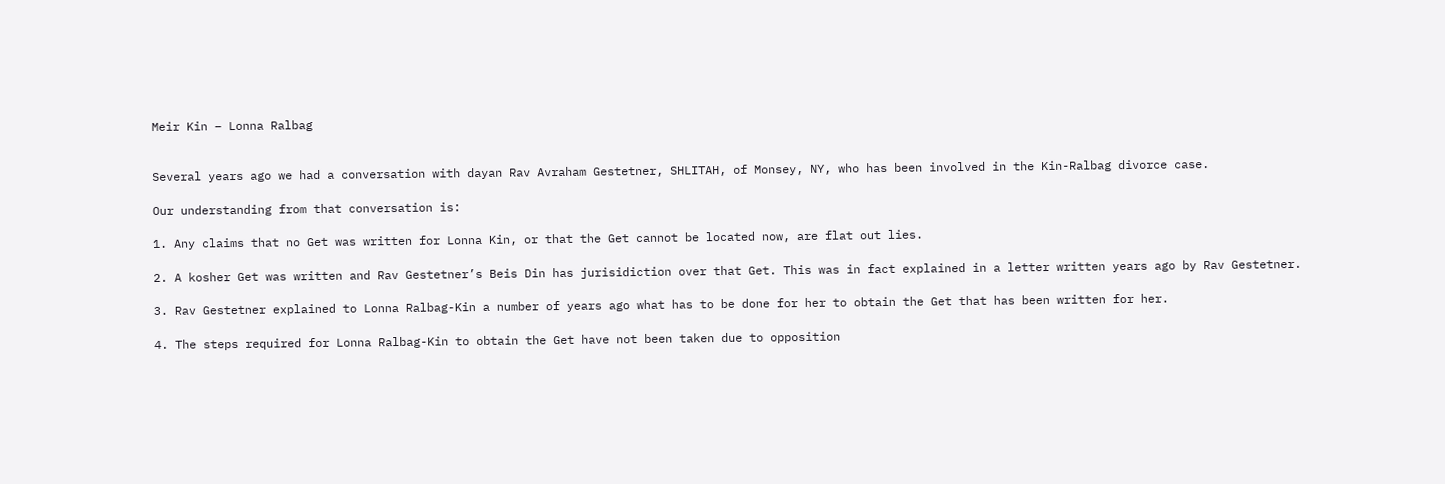Meir Kin – Lonna Ralbag


Several years ago we had a conversation with dayan Rav Avraham Gestetner, SHLITAH, of Monsey, NY, who has been involved in the Kin-Ralbag divorce case.

Our understanding from that conversation is:

1. Any claims that no Get was written for Lonna Kin, or that the Get cannot be located now, are flat out lies.

2. A kosher Get was written and Rav Gestetner’s Beis Din has jurisidiction over that Get. This was in fact explained in a letter written years ago by Rav Gestetner.

3. Rav Gestetner explained to Lonna Ralbag-Kin a number of years ago what has to be done for her to obtain the Get that has been written for her.

4. The steps required for Lonna Ralbag-Kin to obtain the Get have not been taken due to opposition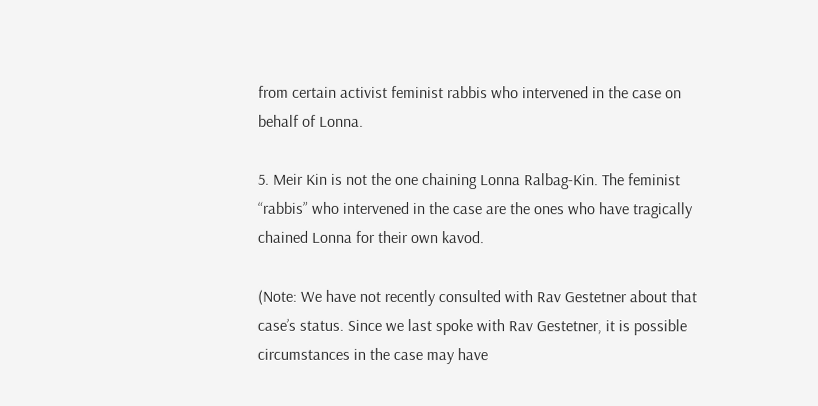from certain activist feminist rabbis who intervened in the case on behalf of Lonna.

5. Meir Kin is not the one chaining Lonna Ralbag-Kin. The feminist “rabbis” who intervened in the case are the ones who have tragically chained Lonna for their own kavod.

(Note: We have not recently consulted with Rav Gestetner about that case’s status. Since we last spoke with Rav Gestetner, it is possible circumstances in the case may have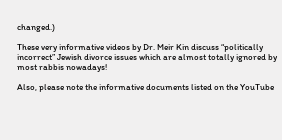changed.)

These very informative videos by Dr. Meir Kin discuss “politically incorrect” Jewish divorce issues which are almost totally ignored by most rabbis nowadays!

Also, please note the informative documents listed on the YouTube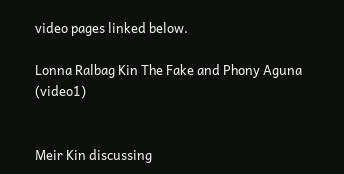video pages linked below.

Lonna Ralbag Kin The Fake and Phony Aguna (video1)


Meir Kin discussing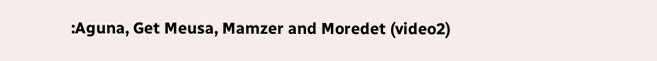:Aguna, Get Meusa, Mamzer and Moredet (video2)